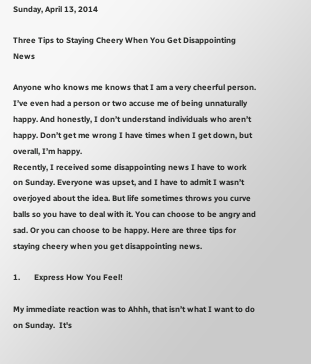Sunday, April 13, 2014

Three Tips to Staying Cheery When You Get Disappointing News

Anyone who knows me knows that I am a very cheerful person. I’ve even had a person or two accuse me of being unnaturally happy. And honestly, I don’t understand individuals who aren’t happy. Don’t get me wrong I have times when I get down, but overall, I’m happy.
Recently, I received some disappointing news I have to work on Sunday. Everyone was upset, and I have to admit I wasn’t overjoyed about the idea. But life sometimes throws you curve balls so you have to deal with it. You can choose to be angry and sad. Or you can choose to be happy. Here are three tips for staying cheery when you get disappointing news.

1.       Express How You Feel!

My immediate reaction was to Ahhh, that isn’t what I want to do on Sunday.  It's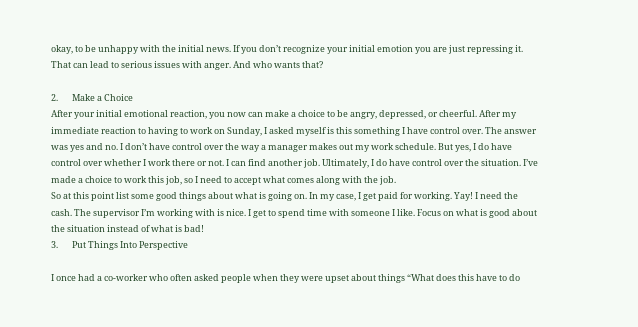okay, to be unhappy with the initial news. If you don’t recognize your initial emotion you are just repressing it. That can lead to serious issues with anger. And who wants that?

2.       Make a Choice
After your initial emotional reaction, you now can make a choice to be angry, depressed, or cheerful. After my immediate reaction to having to work on Sunday, I asked myself is this something I have control over. The answer was yes and no. I don’t have control over the way a manager makes out my work schedule. But yes, I do have control over whether I work there or not. I can find another job. Ultimately, I do have control over the situation. I’ve made a choice to work this job, so I need to accept what comes along with the job.
So at this point list some good things about what is going on. In my case, I get paid for working. Yay! I need the cash. The supervisor I’m working with is nice. I get to spend time with someone I like. Focus on what is good about the situation instead of what is bad!
3.       Put Things Into Perspective

I once had a co-worker who often asked people when they were upset about things “What does this have to do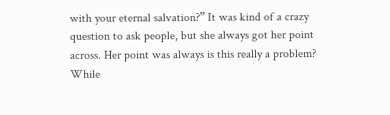with your eternal salvation?” It was kind of a crazy question to ask people, but she always got her point across. Her point was always is this really a problem? While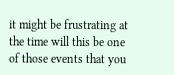it might be frustrating at the time will this be one of those events that you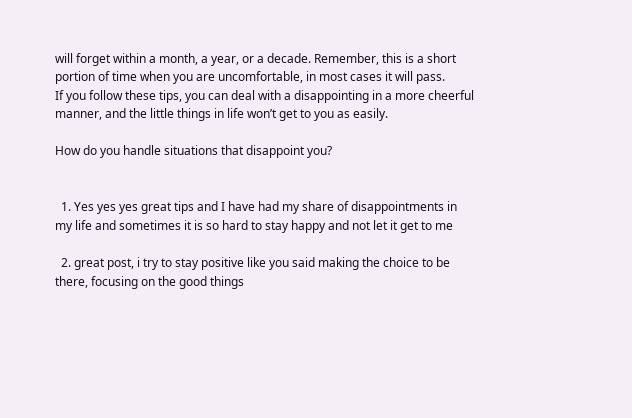will forget within a month, a year, or a decade. Remember, this is a short portion of time when you are uncomfortable, in most cases it will pass.
If you follow these tips, you can deal with a disappointing in a more cheerful manner, and the little things in life won’t get to you as easily.

How do you handle situations that disappoint you?


  1. Yes yes yes great tips and I have had my share of disappointments in my life and sometimes it is so hard to stay happy and not let it get to me

  2. great post, i try to stay positive like you said making the choice to be there, focusing on the good things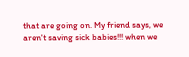that are going on. My friend says, we aren't saving sick babies!!! when we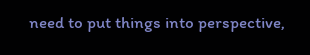need to put things into perspective,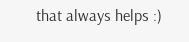that always helps :)